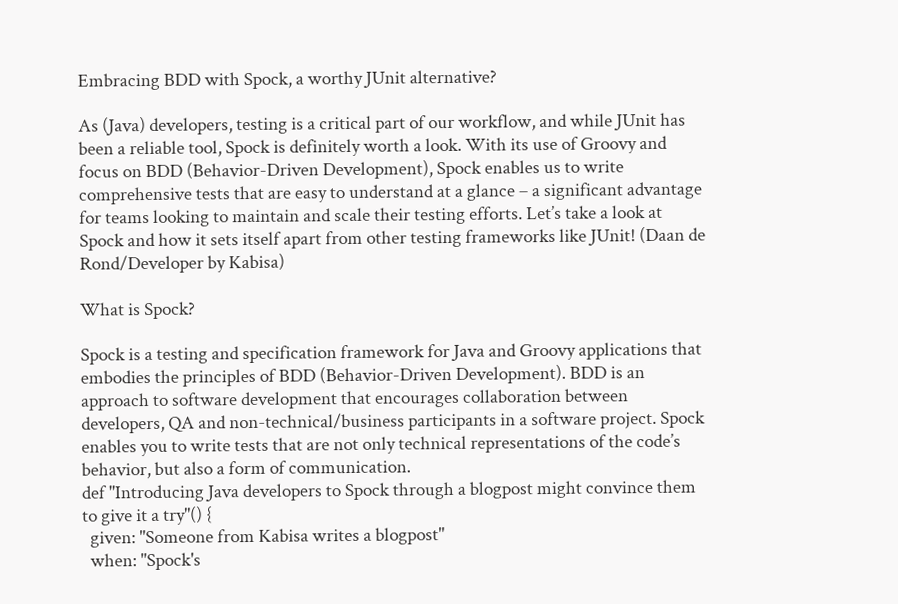Embracing BDD with Spock, a worthy JUnit alternative?

As (Java) developers, testing is a critical part of our workflow, and while JUnit has been a reliable tool, Spock is definitely worth a look. With its use of Groovy and focus on BDD (Behavior-Driven Development), Spock enables us to write comprehensive tests that are easy to understand at a glance – a significant advantage for teams looking to maintain and scale their testing efforts. Let’s take a look at Spock and how it sets itself apart from other testing frameworks like JUnit! (Daan de Rond/Developer by Kabisa)

What is Spock?

Spock is a testing and specification framework for Java and Groovy applications that embodies the principles of BDD (Behavior-Driven Development). BDD is an approach to software development that encourages collaboration between developers, QA and non-technical/business participants in a software project. Spock enables you to write tests that are not only technical representations of the code’s behavior, but also a form of communication.
def "Introducing Java developers to Spock through a blogpost might convince them to give it a try"() {
  given: "Someone from Kabisa writes a blogpost"
  when: "Spock's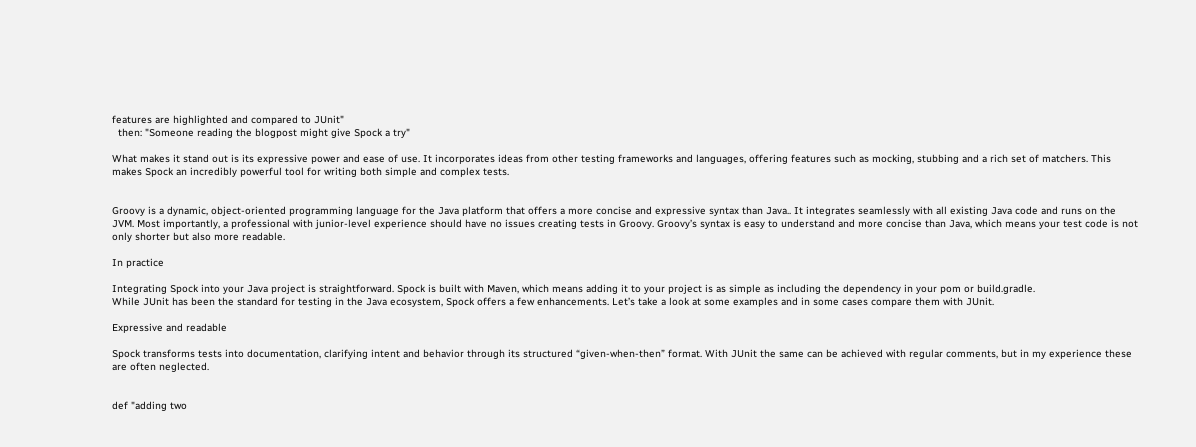features are highlighted and compared to JUnit"
  then: "Someone reading the blogpost might give Spock a try"

What makes it stand out is its expressive power and ease of use. It incorporates ideas from other testing frameworks and languages, offering features such as mocking, stubbing and a rich set of matchers. This makes Spock an incredibly powerful tool for writing both simple and complex tests.


Groovy is a dynamic, object-oriented programming language for the Java platform that offers a more concise and expressive syntax than Java.. It integrates seamlessly with all existing Java code and runs on the JVM. Most importantly, a professional with junior-level experience should have no issues creating tests in Groovy. Groovy’s syntax is easy to understand and more concise than Java, which means your test code is not only shorter but also more readable.

In practice

Integrating Spock into your Java project is straightforward. Spock is built with Maven, which means adding it to your project is as simple as including the dependency in your pom or build.gradle.
While JUnit has been the standard for testing in the Java ecosystem, Spock offers a few enhancements. Let’s take a look at some examples and in some cases compare them with JUnit.

Expressive and readable

Spock transforms tests into documentation, clarifying intent and behavior through its structured “given-when-then” format. With JUnit the same can be achieved with regular comments, but in my experience these are often neglected.


def "adding two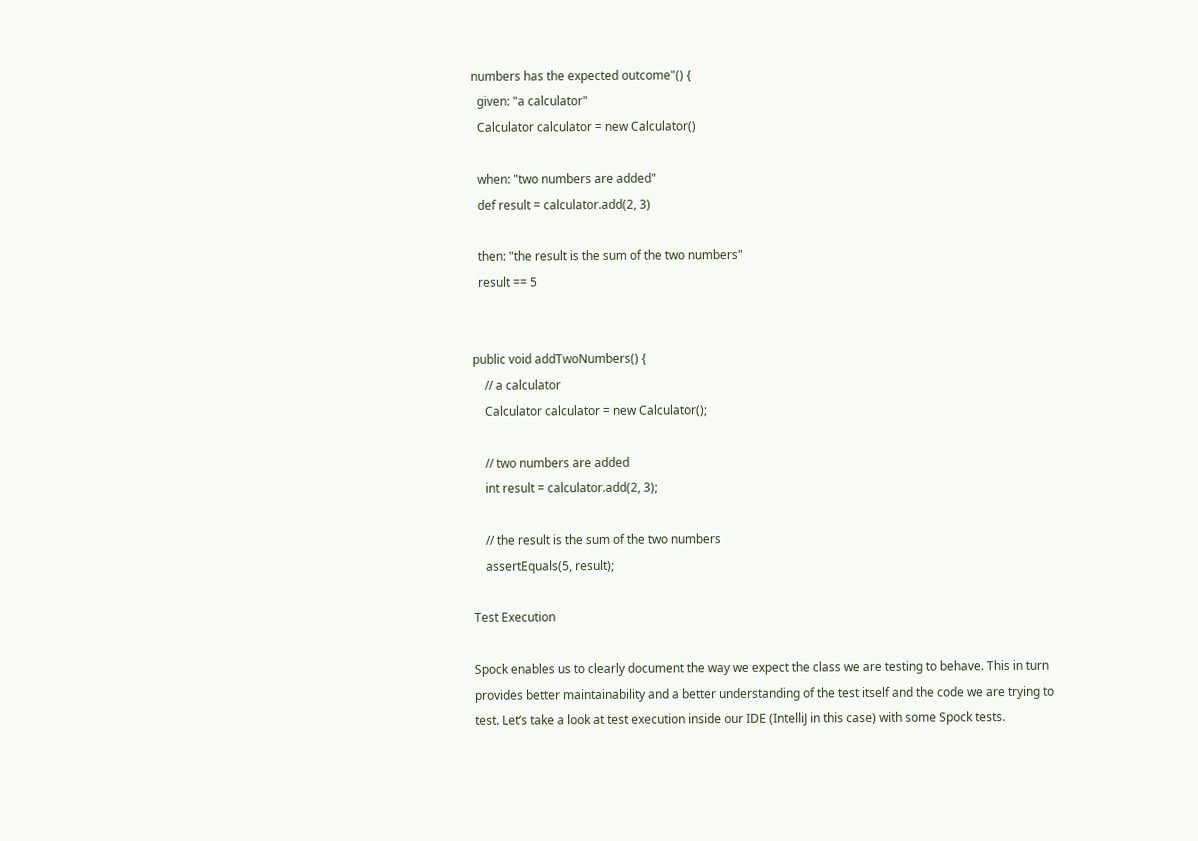numbers has the expected outcome"() {
  given: "a calculator"
  Calculator calculator = new Calculator()

  when: "two numbers are added"
  def result = calculator.add(2, 3)

  then: "the result is the sum of the two numbers"
  result == 5


public void addTwoNumbers() {
    // a calculator
    Calculator calculator = new Calculator();

    // two numbers are added
    int result = calculator.add(2, 3);

    // the result is the sum of the two numbers
    assertEquals(5, result);

Test Execution

Spock enables us to clearly document the way we expect the class we are testing to behave. This in turn provides better maintainability and a better understanding of the test itself and the code we are trying to test. Let’s take a look at test execution inside our IDE (IntelliJ in this case) with some Spock tests.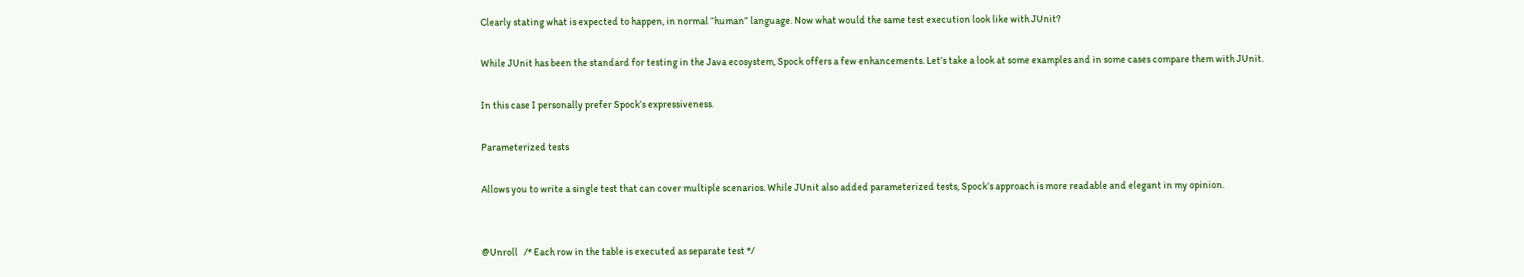Clearly stating what is expected to happen, in normal “human” language. Now what would the same test execution look like with JUnit?

While JUnit has been the standard for testing in the Java ecosystem, Spock offers a few enhancements. Let’s take a look at some examples and in some cases compare them with JUnit.

In this case I personally prefer Spock’s expressiveness.

Parameterized tests

Allows you to write a single test that can cover multiple scenarios. While JUnit also added parameterized tests, Spock’s approach is more readable and elegant in my opinion.


@Unroll   /* Each row in the table is executed as separate test */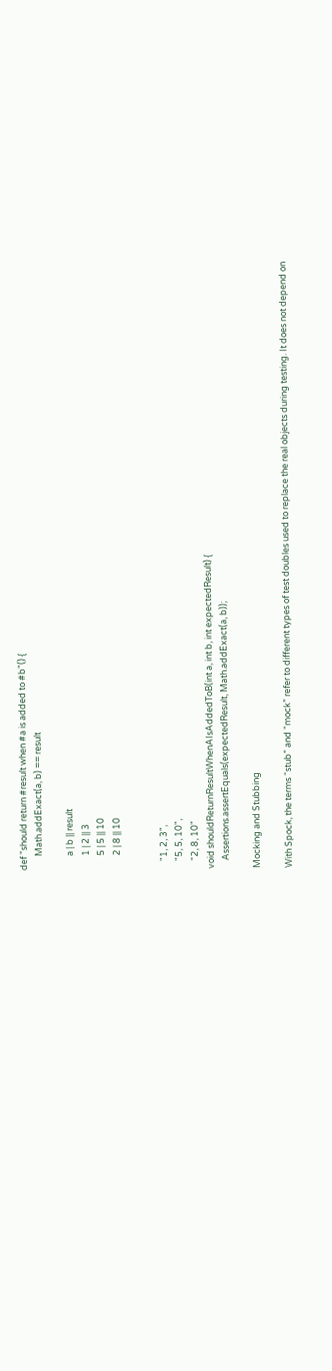def "should return #result when #a is added to #b"() {
       Math.addExact(a, b) == result

       a | b || result
       1 | 2 || 3
       5 | 5 || 10
       2 | 8 || 10


    "1, 2, 3",
    "5, 5, 10",
    "2, 8, 10"
void shouldReturnResultWhenAIsAddedToB(int a, int b, int expectedResult) {
    Assertions.assertEquals(expectedResult, Math.addExact(a, b));

Mocking and Stubbing

With Spock, the terms “stub” and “mock” refer to different types of test doubles used to replace the real objects during testing. It does not depend on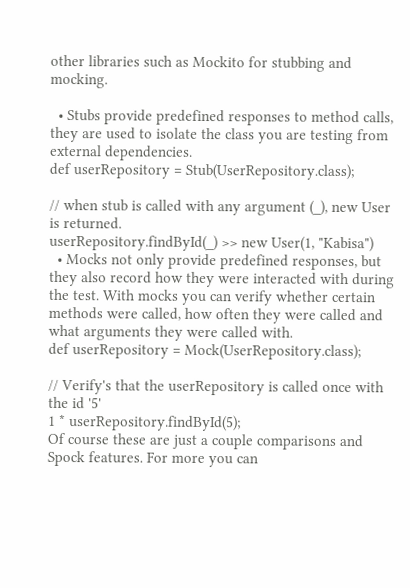other libraries such as Mockito for stubbing and mocking.

  • Stubs provide predefined responses to method calls, they are used to isolate the class you are testing from external dependencies.
def userRepository = Stub(UserRepository.class);

// when stub is called with any argument (_), new User is returned.
userRepository.findById(_) >> new User(1, "Kabisa")
  • Mocks not only provide predefined responses, but they also record how they were interacted with during the test. With mocks you can verify whether certain methods were called, how often they were called and what arguments they were called with.
def userRepository = Mock(UserRepository.class);

// Verify's that the userRepository is called once with the id '5'
1 * userRepository.findById(5);
Of course these are just a couple comparisons and Spock features. For more you can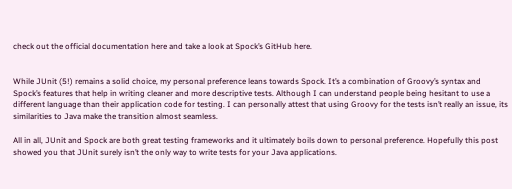check out the official documentation here and take a look at Spock’s GitHub here.


While JUnit (5!) remains a solid choice, my personal preference leans towards Spock. It’s a combination of Groovy’s syntax and Spock’s features that help in writing cleaner and more descriptive tests. Although I can understand people being hesitant to use a different language than their application code for testing. I can personally attest that using Groovy for the tests isn’t really an issue, its similarities to Java make the transition almost seamless.

All in all, JUnit and Spock are both great testing frameworks and it ultimately boils down to personal preference. Hopefully this post showed you that JUnit surely isn’t the only way to write tests for your Java applications.